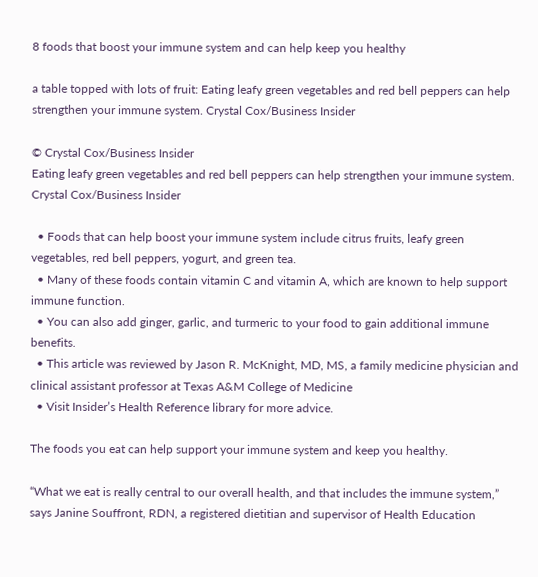8 foods that boost your immune system and can help keep you healthy

a table topped with lots of fruit: Eating leafy green vegetables and red bell peppers can help strengthen your immune system. Crystal Cox/Business Insider

© Crystal Cox/Business Insider
Eating leafy green vegetables and red bell peppers can help strengthen your immune system. Crystal Cox/Business Insider

  • Foods that can help boost your immune system include citrus fruits, leafy green vegetables, red bell peppers, yogurt, and green tea.
  • Many of these foods contain vitamin C and vitamin A, which are known to help support immune function.
  • You can also add ginger, garlic, and turmeric to your food to gain additional immune benefits.
  • This article was reviewed by Jason R. McKnight, MD, MS, a family medicine physician and clinical assistant professor at Texas A&M College of Medicine
  • Visit Insider’s Health Reference library for more advice.

The foods you eat can help support your immune system and keep you healthy.

“What we eat is really central to our overall health, and that includes the immune system,” says Janine Souffront, RDN, a registered dietitian and supervisor of Health Education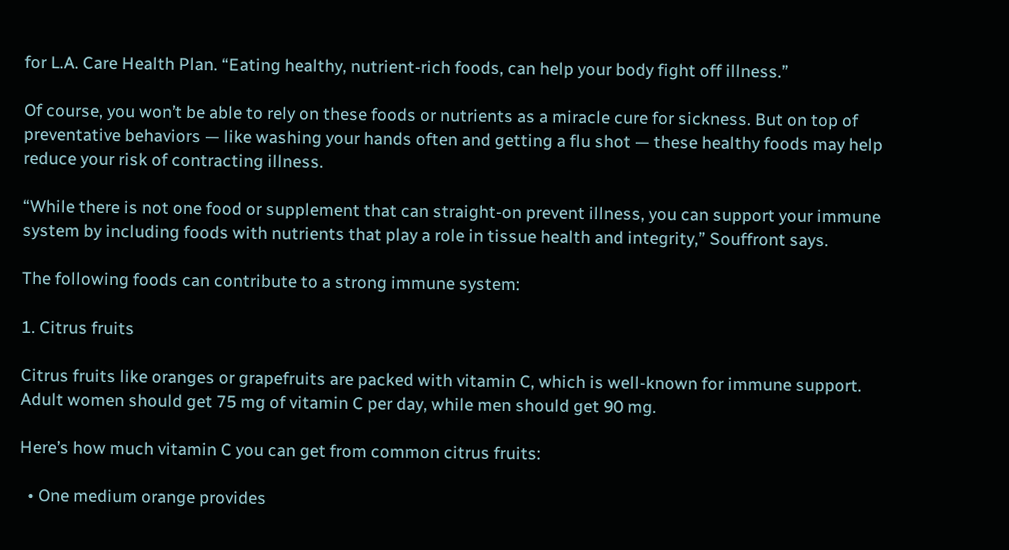for L.A. Care Health Plan. “Eating healthy, nutrient-rich foods, can help your body fight off illness.”

Of course, you won’t be able to rely on these foods or nutrients as a miracle cure for sickness. But on top of preventative behaviors — like washing your hands often and getting a flu shot — these healthy foods may help reduce your risk of contracting illness.

“While there is not one food or supplement that can straight-on prevent illness, you can support your immune system by including foods with nutrients that play a role in tissue health and integrity,” Souffront says.

The following foods can contribute to a strong immune system:

1. Citrus fruits

Citrus fruits like oranges or grapefruits are packed with vitamin C, which is well-known for immune support. Adult women should get 75 mg of vitamin C per day, while men should get 90 mg.

Here’s how much vitamin C you can get from common citrus fruits:

  • One medium orange provides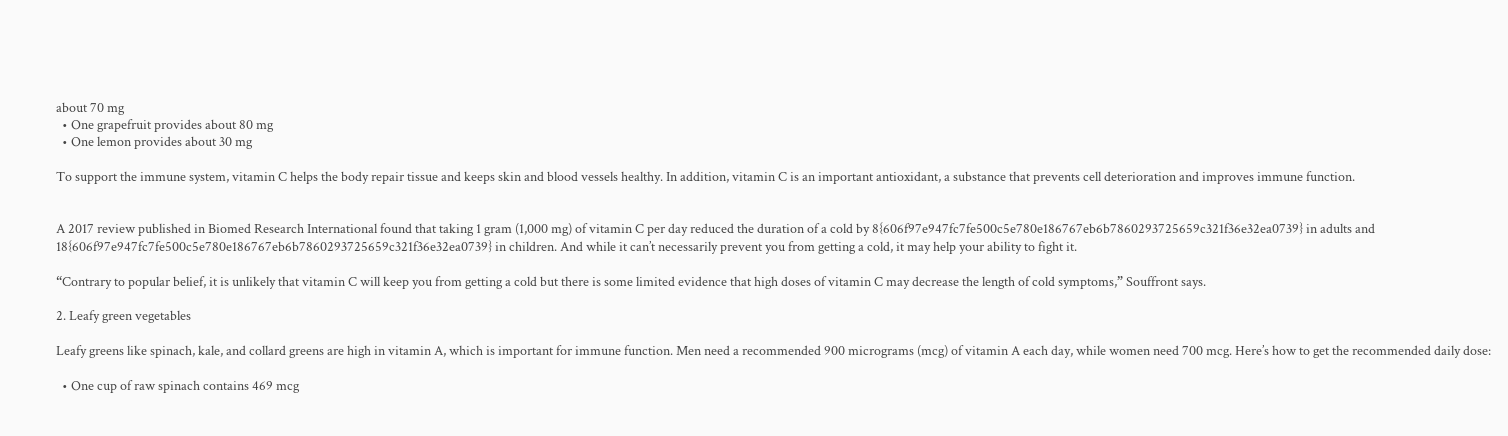about 70 mg
  • One grapefruit provides about 80 mg
  • One lemon provides about 30 mg

To support the immune system, vitamin C helps the body repair tissue and keeps skin and blood vessels healthy. In addition, vitamin C is an important antioxidant, a substance that prevents cell deterioration and improves immune function.


A 2017 review published in Biomed Research International found that taking 1 gram (1,000 mg) of vitamin C per day reduced the duration of a cold by 8{606f97e947fc7fe500c5e780e186767eb6b7860293725659c321f36e32ea0739} in adults and 18{606f97e947fc7fe500c5e780e186767eb6b7860293725659c321f36e32ea0739} in children. And while it can’t necessarily prevent you from getting a cold, it may help your ability to fight it.

“Contrary to popular belief, it is unlikely that vitamin C will keep you from getting a cold but there is some limited evidence that high doses of vitamin C may decrease the length of cold symptoms,” Souffront says.

2. Leafy green vegetables

Leafy greens like spinach, kale, and collard greens are high in vitamin A, which is important for immune function. Men need a recommended 900 micrograms (mcg) of vitamin A each day, while women need 700 mcg. Here’s how to get the recommended daily dose:

  • One cup of raw spinach contains 469 mcg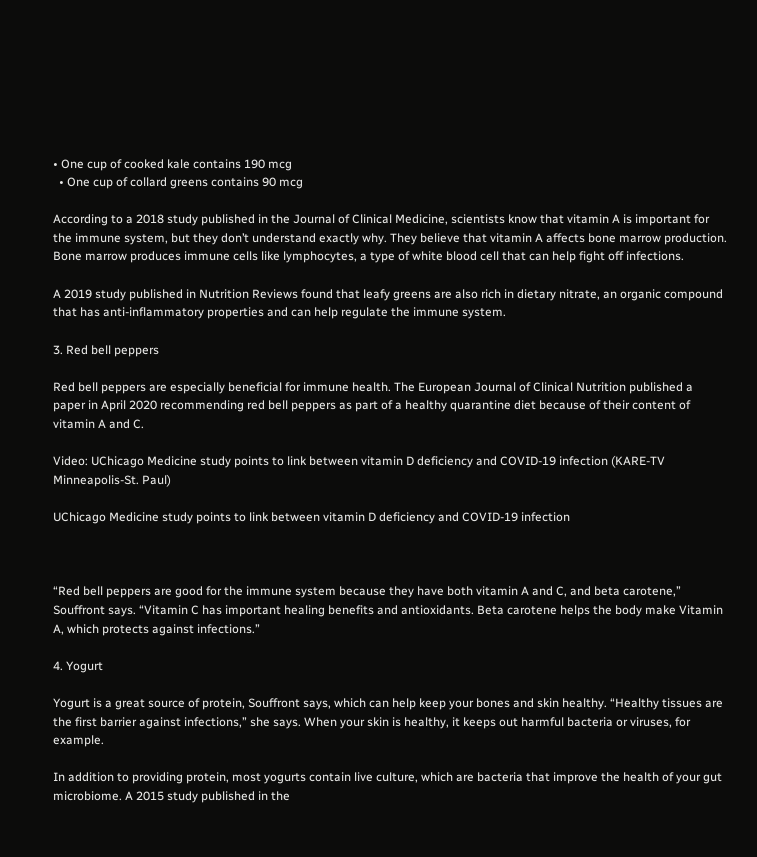• One cup of cooked kale contains 190 mcg
  • One cup of collard greens contains 90 mcg

According to a 2018 study published in the Journal of Clinical Medicine, scientists know that vitamin A is important for the immune system, but they don’t understand exactly why. They believe that vitamin A affects bone marrow production. Bone marrow produces immune cells like lymphocytes, a type of white blood cell that can help fight off infections.

A 2019 study published in Nutrition Reviews found that leafy greens are also rich in dietary nitrate, an organic compound that has anti-inflammatory properties and can help regulate the immune system.

3. Red bell peppers

Red bell peppers are especially beneficial for immune health. The European Journal of Clinical Nutrition published a paper in April 2020 recommending red bell peppers as part of a healthy quarantine diet because of their content of vitamin A and C.

Video: UChicago Medicine study points to link between vitamin D deficiency and COVID-19 infection (KARE-TV Minneapolis-St. Paul)

UChicago Medicine study points to link between vitamin D deficiency and COVID-19 infection



“Red bell peppers are good for the immune system because they have both vitamin A and C, and beta carotene,” Souffront says. “Vitamin C has important healing benefits and antioxidants. Beta carotene helps the body make Vitamin A, which protects against infections.”

4. Yogurt

Yogurt is a great source of protein, Souffront says, which can help keep your bones and skin healthy. “Healthy tissues are the first barrier against infections,” she says. When your skin is healthy, it keeps out harmful bacteria or viruses, for example.

In addition to providing protein, most yogurts contain live culture, which are bacteria that improve the health of your gut microbiome. A 2015 study published in the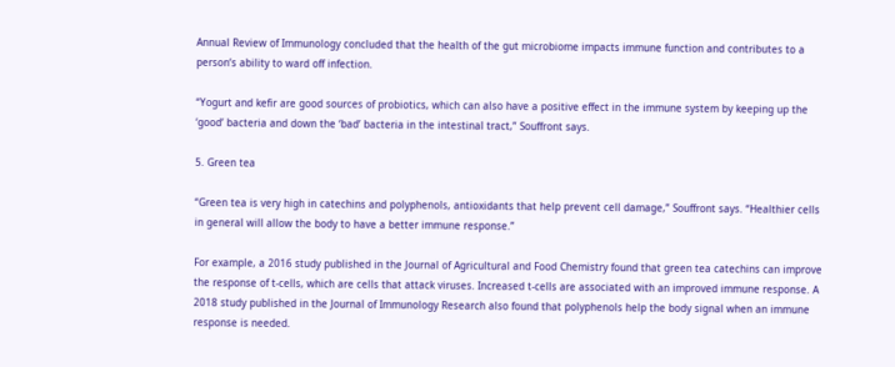Annual Review of Immunology concluded that the health of the gut microbiome impacts immune function and contributes to a person’s ability to ward off infection.

“Yogurt and kefir are good sources of probiotics, which can also have a positive effect in the immune system by keeping up the ‘good’ bacteria and down the ‘bad’ bacteria in the intestinal tract,” Souffront says.

5. Green tea

“Green tea is very high in catechins and polyphenols, antioxidants that help prevent cell damage,” Souffront says. “Healthier cells in general will allow the body to have a better immune response.”

For example, a 2016 study published in the Journal of Agricultural and Food Chemistry found that green tea catechins can improve the response of t-cells, which are cells that attack viruses. Increased t-cells are associated with an improved immune response. A 2018 study published in the Journal of Immunology Research also found that polyphenols help the body signal when an immune response is needed.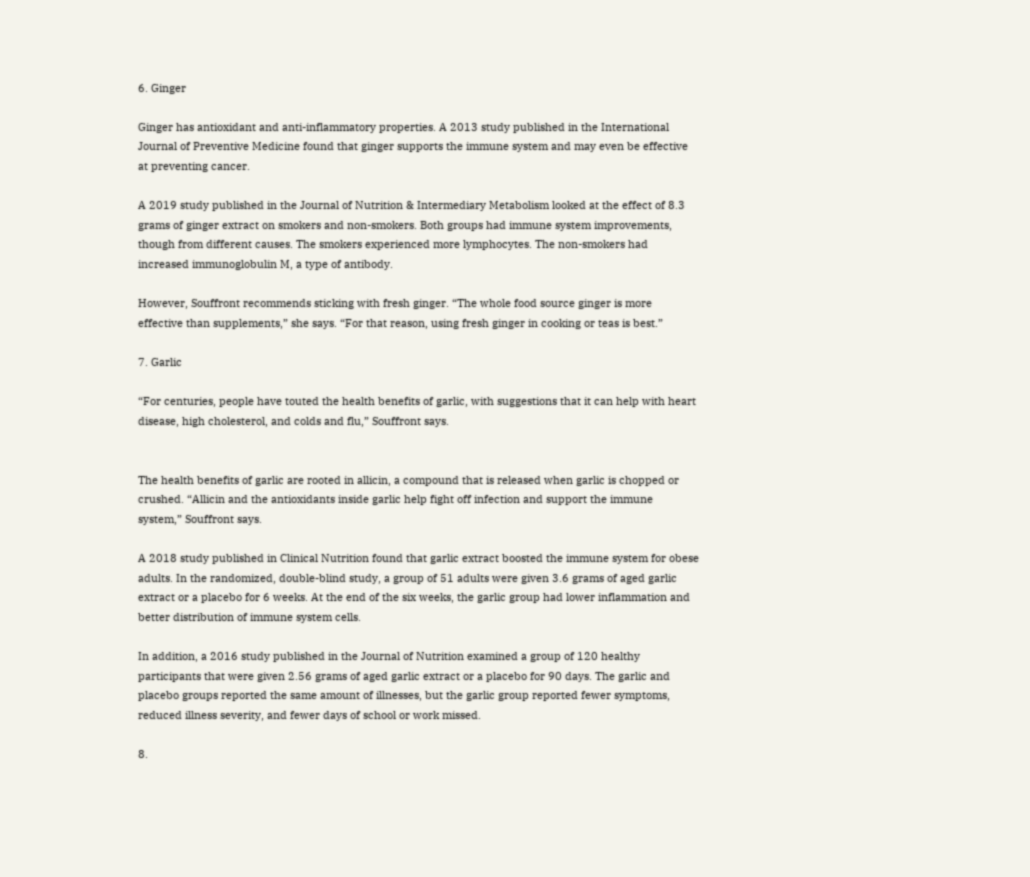6. Ginger

Ginger has antioxidant and anti-inflammatory properties. A 2013 study published in the International Journal of Preventive Medicine found that ginger supports the immune system and may even be effective at preventing cancer.

A 2019 study published in the Journal of Nutrition & Intermediary Metabolism looked at the effect of 8.3 grams of ginger extract on smokers and non-smokers. Both groups had immune system improvements, though from different causes. The smokers experienced more lymphocytes. The non-smokers had increased immunoglobulin M, a type of antibody.

However, Souffront recommends sticking with fresh ginger. “The whole food source ginger is more effective than supplements,” she says. “For that reason, using fresh ginger in cooking or teas is best.”

7. Garlic

“For centuries, people have touted the health benefits of garlic, with suggestions that it can help with heart disease, high cholesterol, and colds and flu,” Souffront says.


The health benefits of garlic are rooted in allicin, a compound that is released when garlic is chopped or crushed. “Allicin and the antioxidants inside garlic help fight off infection and support the immune system,” Souffront says.

A 2018 study published in Clinical Nutrition found that garlic extract boosted the immune system for obese adults. In the randomized, double-blind study, a group of 51 adults were given 3.6 grams of aged garlic extract or a placebo for 6 weeks. At the end of the six weeks, the garlic group had lower inflammation and better distribution of immune system cells.

In addition, a 2016 study published in the Journal of Nutrition examined a group of 120 healthy participants that were given 2.56 grams of aged garlic extract or a placebo for 90 days. The garlic and placebo groups reported the same amount of illnesses, but the garlic group reported fewer symptoms, reduced illness severity, and fewer days of school or work missed.

8.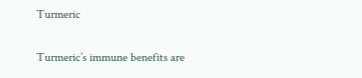Turmeric

Turmeric’s immune benefits are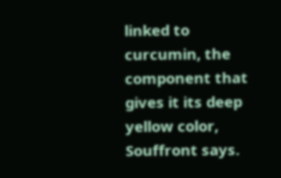linked to curcumin, the component that gives it its deep yellow color, Souffront says.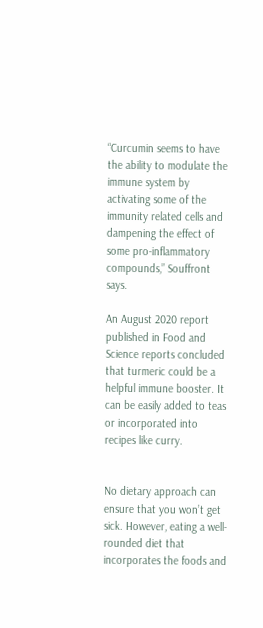“Curcumin seems to have the ability to modulate the immune system by activating some of the immunity related cells and dampening the effect of some pro-inflammatory compounds,” Souffront says.

An August 2020 report published in Food and Science reports concluded that turmeric could be a helpful immune booster. It can be easily added to teas or incorporated into recipes like curry.


No dietary approach can ensure that you won’t get sick. However, eating a well-rounded diet that incorporates the foods and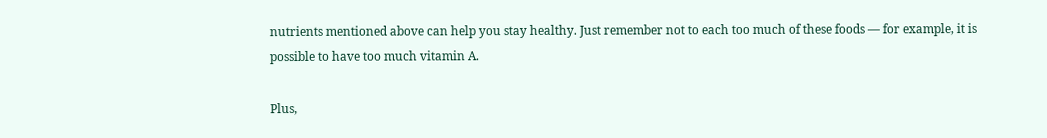nutrients mentioned above can help you stay healthy. Just remember not to each too much of these foods — for example, it is possible to have too much vitamin A.

Plus,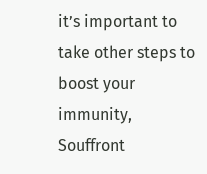it’s important to take other steps to boost your immunity, Souffront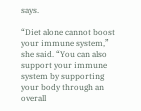says.

“Diet alone cannot boost your immune system,” she said. “You can also support your immune system by supporting your body through an overall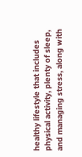healthy lifestyle that includes physical activity, plenty of sleep, and managing stress, along with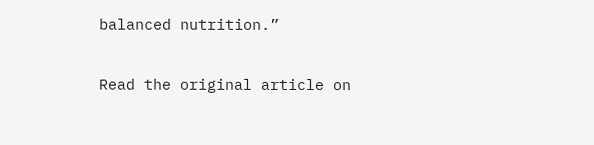balanced nutrition.”

Read the original article on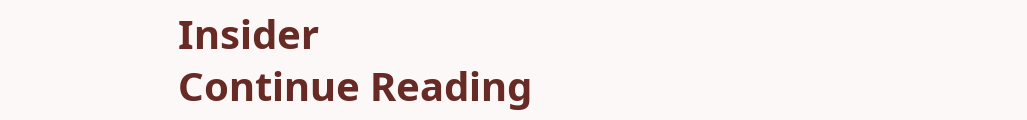Insider
Continue Reading